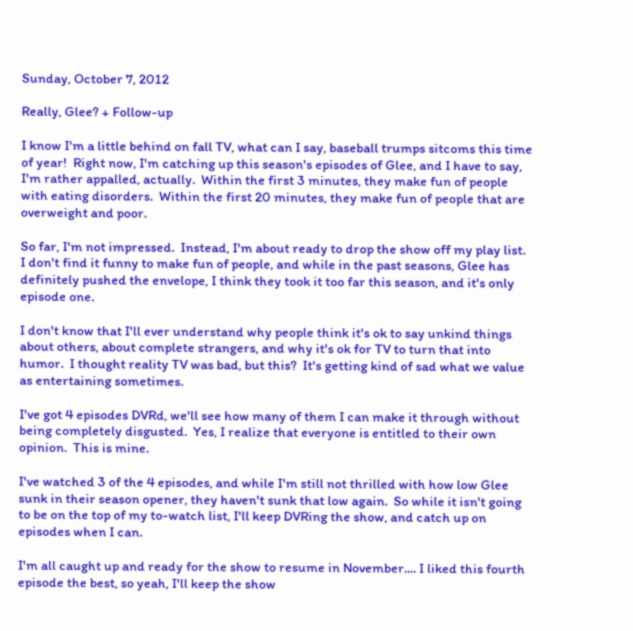Sunday, October 7, 2012

Really, Glee? + Follow-up

I know I'm a little behind on fall TV, what can I say, baseball trumps sitcoms this time of year!  Right now, I'm catching up this season's episodes of Glee, and I have to say, I'm rather appalled, actually.  Within the first 3 minutes, they make fun of people with eating disorders.  Within the first 20 minutes, they make fun of people that are overweight and poor.

So far, I'm not impressed.  Instead, I'm about ready to drop the show off my play list.  I don't find it funny to make fun of people, and while in the past seasons, Glee has definitely pushed the envelope, I think they took it too far this season, and it's only episode one.

I don't know that I'll ever understand why people think it's ok to say unkind things about others, about complete strangers, and why it's ok for TV to turn that into humor.  I thought reality TV was bad, but this?  It's getting kind of sad what we value as entertaining sometimes.

I've got 4 episodes DVRd, we'll see how many of them I can make it through without being completely disgusted.  Yes, I realize that everyone is entitled to their own opinion.  This is mine.

I've watched 3 of the 4 episodes, and while I'm still not thrilled with how low Glee sunk in their season opener, they haven't sunk that low again.  So while it isn't going to be on the top of my to-watch list, I'll keep DVRing the show, and catch up on episodes when I can.

I'm all caught up and ready for the show to resume in November.... I liked this fourth episode the best, so yeah, I'll keep the show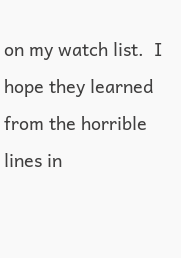on my watch list.  I hope they learned from the horrible lines in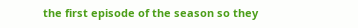the first episode of the season so they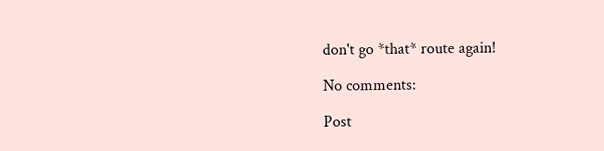don't go *that* route again!

No comments:

Post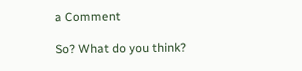a Comment

So? What do you think?